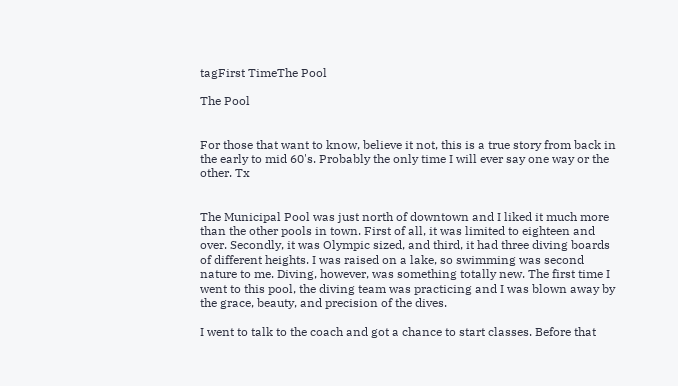tagFirst TimeThe Pool

The Pool


For those that want to know, believe it not, this is a true story from back in the early to mid 60's. Probably the only time I will ever say one way or the other. Tx


The Municipal Pool was just north of downtown and I liked it much more than the other pools in town. First of all, it was limited to eighteen and over. Secondly, it was Olympic sized, and third, it had three diving boards of different heights. I was raised on a lake, so swimming was second nature to me. Diving, however, was something totally new. The first time I went to this pool, the diving team was practicing and I was blown away by the grace, beauty, and precision of the dives.

I went to talk to the coach and got a chance to start classes. Before that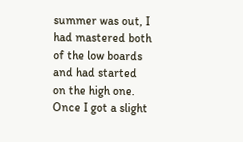summer was out, I had mastered both of the low boards and had started on the high one. Once I got a slight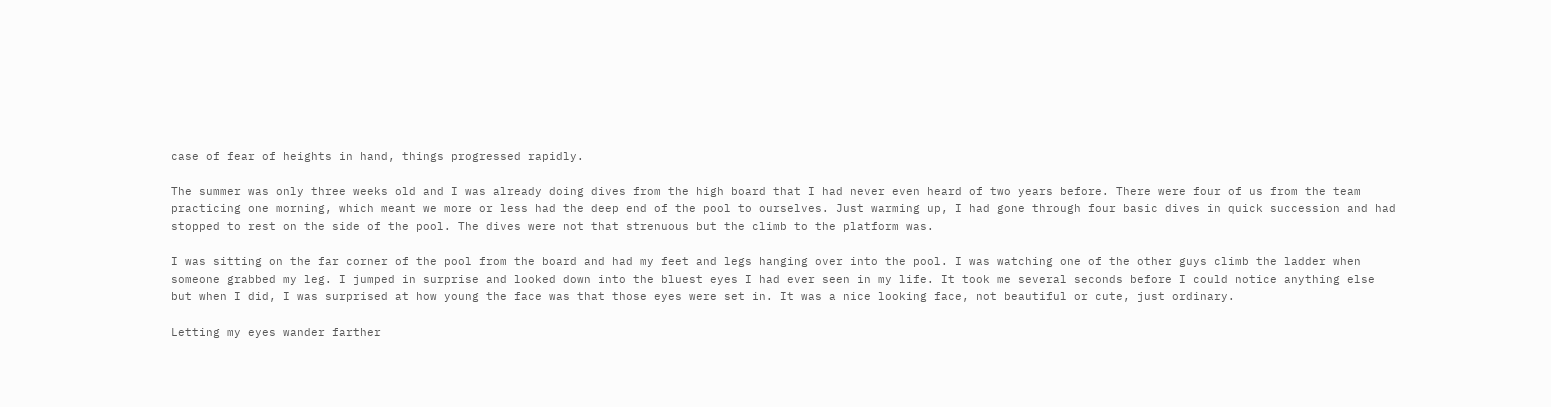case of fear of heights in hand, things progressed rapidly.

The summer was only three weeks old and I was already doing dives from the high board that I had never even heard of two years before. There were four of us from the team practicing one morning, which meant we more or less had the deep end of the pool to ourselves. Just warming up, I had gone through four basic dives in quick succession and had stopped to rest on the side of the pool. The dives were not that strenuous but the climb to the platform was.

I was sitting on the far corner of the pool from the board and had my feet and legs hanging over into the pool. I was watching one of the other guys climb the ladder when someone grabbed my leg. I jumped in surprise and looked down into the bluest eyes I had ever seen in my life. It took me several seconds before I could notice anything else but when I did, I was surprised at how young the face was that those eyes were set in. It was a nice looking face, not beautiful or cute, just ordinary.

Letting my eyes wander farther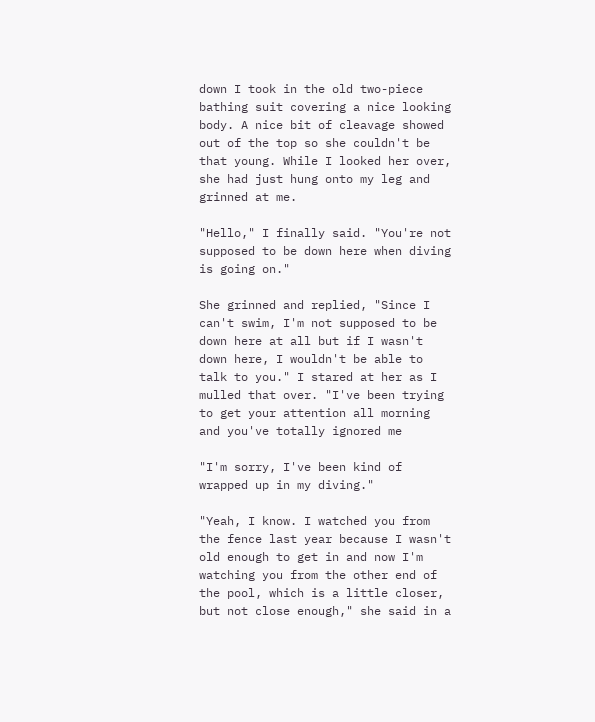down I took in the old two-piece bathing suit covering a nice looking body. A nice bit of cleavage showed out of the top so she couldn't be that young. While I looked her over, she had just hung onto my leg and grinned at me.

"Hello," I finally said. "You're not supposed to be down here when diving is going on."

She grinned and replied, "Since I can't swim, I'm not supposed to be down here at all but if I wasn't down here, I wouldn't be able to talk to you." I stared at her as I mulled that over. "I've been trying to get your attention all morning and you've totally ignored me

"I'm sorry, I've been kind of wrapped up in my diving."

"Yeah, I know. I watched you from the fence last year because I wasn't old enough to get in and now I'm watching you from the other end of the pool, which is a little closer, but not close enough," she said in a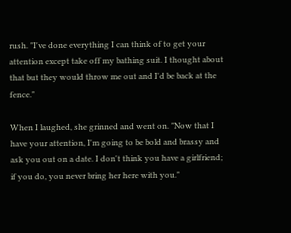rush. "I've done everything I can think of to get your attention except take off my bathing suit. I thought about that but they would throw me out and I'd be back at the fence."

When I laughed, she grinned and went on. "Now that I have your attention, I'm going to be bold and brassy and ask you out on a date. I don't think you have a girlfriend; if you do, you never bring her here with you."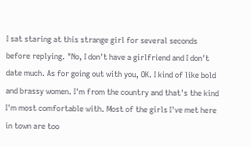I sat staring at this strange girl for several seconds before replying. "No, I don't have a girlfriend and I don't date much. As for going out with you, OK. I kind of like bold and brassy women. I'm from the country and that's the kind I'm most comfortable with. Most of the girls I've met here in town are too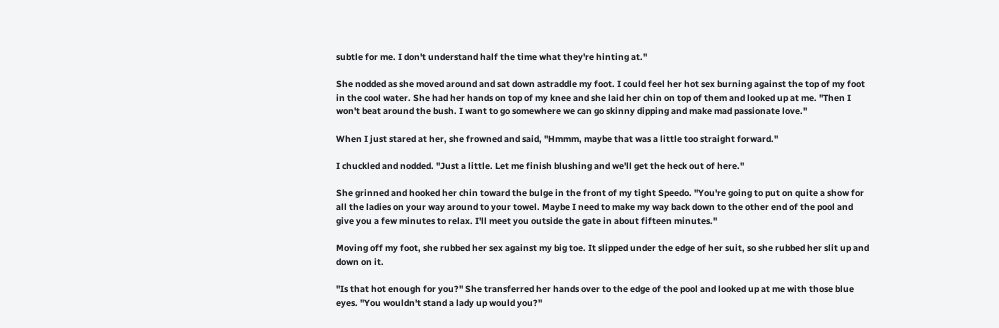subtle for me. I don't understand half the time what they're hinting at."

She nodded as she moved around and sat down astraddle my foot. I could feel her hot sex burning against the top of my foot in the cool water. She had her hands on top of my knee and she laid her chin on top of them and looked up at me. "Then I won't beat around the bush. I want to go somewhere we can go skinny dipping and make mad passionate love."

When I just stared at her, she frowned and said, "Hmmm, maybe that was a little too straight forward."

I chuckled and nodded. "Just a little. Let me finish blushing and we'll get the heck out of here."

She grinned and hooked her chin toward the bulge in the front of my tight Speedo. "You're going to put on quite a show for all the ladies on your way around to your towel. Maybe I need to make my way back down to the other end of the pool and give you a few minutes to relax. I'll meet you outside the gate in about fifteen minutes."

Moving off my foot, she rubbed her sex against my big toe. It slipped under the edge of her suit, so she rubbed her slit up and down on it.

"Is that hot enough for you?" She transferred her hands over to the edge of the pool and looked up at me with those blue eyes. "You wouldn't stand a lady up would you?"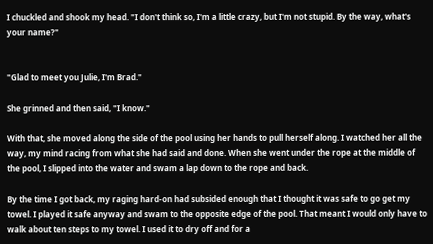I chuckled and shook my head. "I don't think so, I'm a little crazy, but I'm not stupid. By the way, what's your name?"


"Glad to meet you Julie, I'm Brad."

She grinned and then said, "I know."

With that, she moved along the side of the pool using her hands to pull herself along. I watched her all the way, my mind racing from what she had said and done. When she went under the rope at the middle of the pool, I slipped into the water and swam a lap down to the rope and back.

By the time I got back, my raging hard-on had subsided enough that I thought it was safe to go get my towel. I played it safe anyway and swam to the opposite edge of the pool. That meant I would only have to walk about ten steps to my towel. I used it to dry off and for a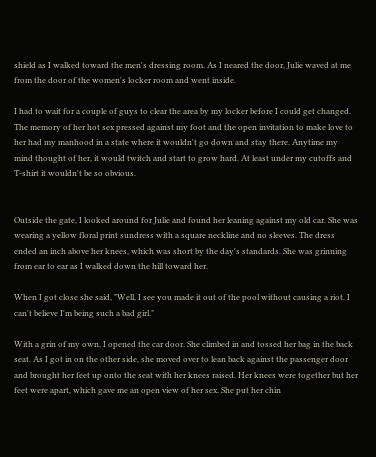shield as I walked toward the men's dressing room. As I neared the door, Julie waved at me from the door of the women's locker room and went inside.

I had to wait for a couple of guys to clear the area by my locker before I could get changed. The memory of her hot sex pressed against my foot and the open invitation to make love to her had my manhood in a state where it wouldn't go down and stay there. Anytime my mind thought of her, it would twitch and start to grow hard. At least under my cutoffs and T-shirt it wouldn't be so obvious.


Outside the gate, I looked around for Julie and found her leaning against my old car. She was wearing a yellow floral print sundress with a square neckline and no sleeves. The dress ended an inch above her knees, which was short by the day's standards. She was grinning from ear to ear as I walked down the hill toward her.

When I got close she said, "Well, I see you made it out of the pool without causing a riot. I can't believe I'm being such a bad girl."

With a grin of my own, I opened the car door. She climbed in and tossed her bag in the back seat. As I got in on the other side, she moved over to lean back against the passenger door and brought her feet up onto the seat with her knees raised. Her knees were together but her feet were apart, which gave me an open view of her sex. She put her chin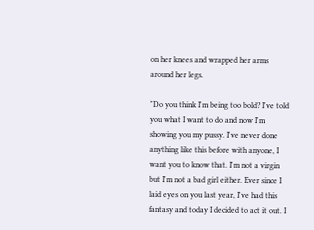on her knees and wrapped her arms around her legs.

"Do you think I'm being too bold? I've told you what I want to do and now I'm showing you my pussy. I've never done anything like this before with anyone, I want you to know that. I'm not a virgin but I'm not a bad girl either. Ever since I laid eyes on you last year, I've had this fantasy and today I decided to act it out. I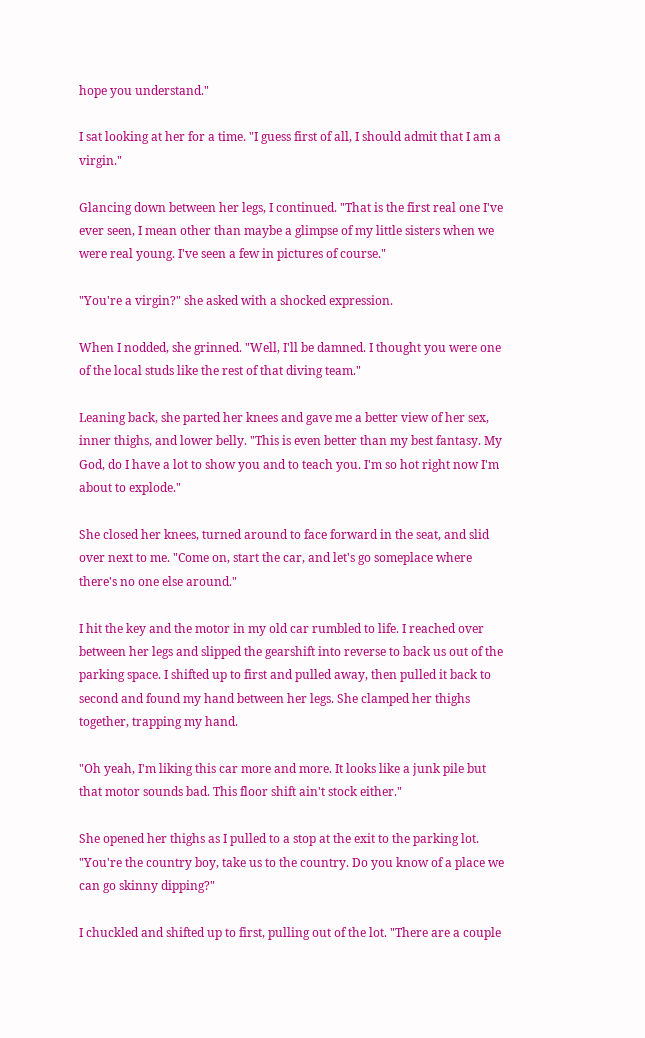hope you understand."

I sat looking at her for a time. "I guess first of all, I should admit that I am a virgin."

Glancing down between her legs, I continued. "That is the first real one I've ever seen, I mean other than maybe a glimpse of my little sisters when we were real young. I've seen a few in pictures of course."

"You're a virgin?" she asked with a shocked expression.

When I nodded, she grinned. "Well, I'll be damned. I thought you were one of the local studs like the rest of that diving team."

Leaning back, she parted her knees and gave me a better view of her sex, inner thighs, and lower belly. "This is even better than my best fantasy. My God, do I have a lot to show you and to teach you. I'm so hot right now I'm about to explode."

She closed her knees, turned around to face forward in the seat, and slid over next to me. "Come on, start the car, and let's go someplace where there's no one else around."

I hit the key and the motor in my old car rumbled to life. I reached over between her legs and slipped the gearshift into reverse to back us out of the parking space. I shifted up to first and pulled away, then pulled it back to second and found my hand between her legs. She clamped her thighs together, trapping my hand.

"Oh yeah, I'm liking this car more and more. It looks like a junk pile but that motor sounds bad. This floor shift ain't stock either."

She opened her thighs as I pulled to a stop at the exit to the parking lot. "You're the country boy, take us to the country. Do you know of a place we can go skinny dipping?"

I chuckled and shifted up to first, pulling out of the lot. "There are a couple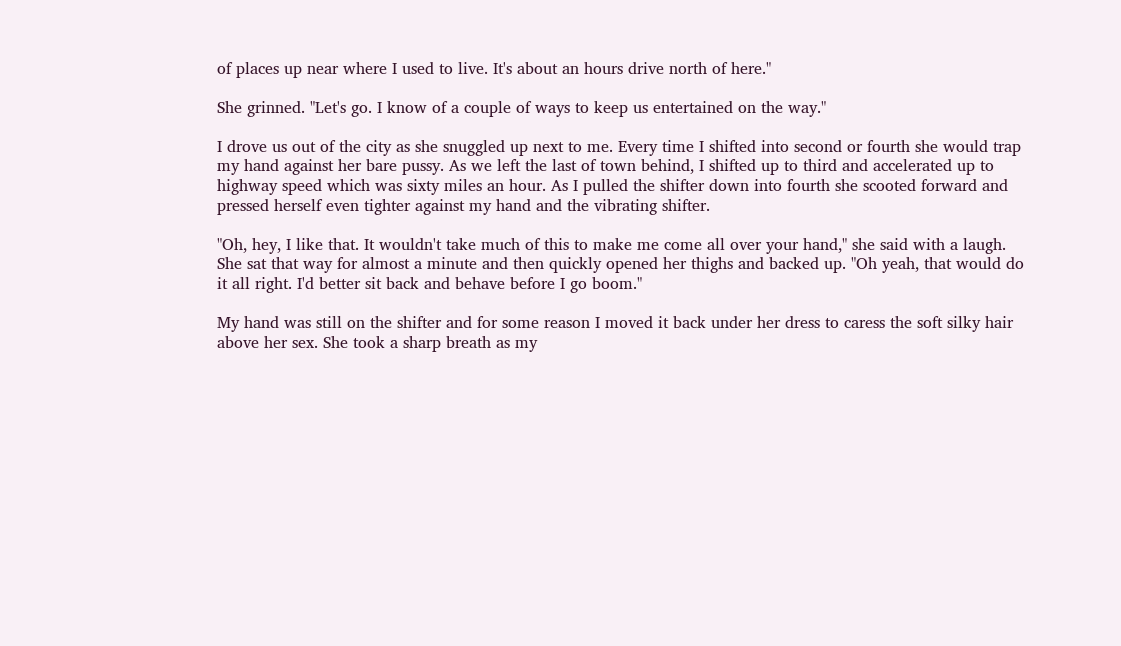of places up near where I used to live. It's about an hours drive north of here."

She grinned. "Let's go. I know of a couple of ways to keep us entertained on the way."

I drove us out of the city as she snuggled up next to me. Every time I shifted into second or fourth she would trap my hand against her bare pussy. As we left the last of town behind, I shifted up to third and accelerated up to highway speed which was sixty miles an hour. As I pulled the shifter down into fourth she scooted forward and pressed herself even tighter against my hand and the vibrating shifter.

"Oh, hey, I like that. It wouldn't take much of this to make me come all over your hand," she said with a laugh. She sat that way for almost a minute and then quickly opened her thighs and backed up. "Oh yeah, that would do it all right. I'd better sit back and behave before I go boom."

My hand was still on the shifter and for some reason I moved it back under her dress to caress the soft silky hair above her sex. She took a sharp breath as my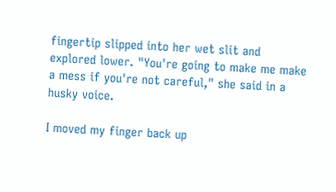fingertip slipped into her wet slit and explored lower. "You're going to make me make a mess if you're not careful," she said in a husky voice.

I moved my finger back up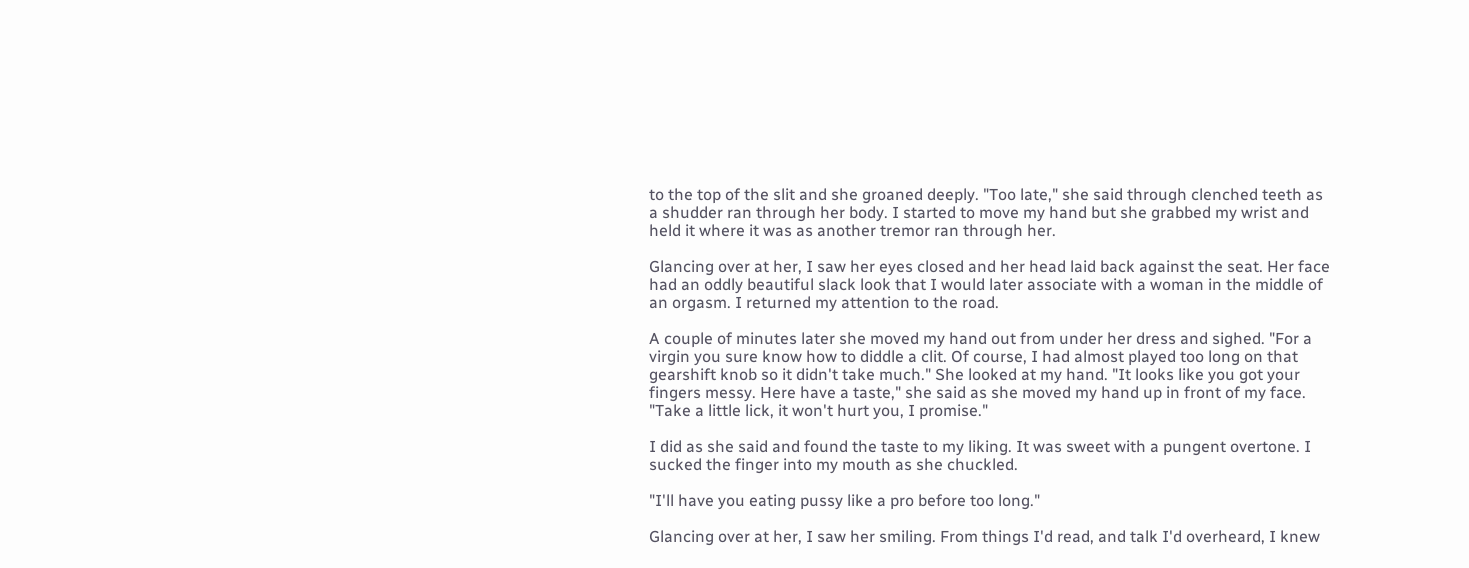to the top of the slit and she groaned deeply. "Too late," she said through clenched teeth as a shudder ran through her body. I started to move my hand but she grabbed my wrist and held it where it was as another tremor ran through her.

Glancing over at her, I saw her eyes closed and her head laid back against the seat. Her face had an oddly beautiful slack look that I would later associate with a woman in the middle of an orgasm. I returned my attention to the road.

A couple of minutes later she moved my hand out from under her dress and sighed. "For a virgin you sure know how to diddle a clit. Of course, I had almost played too long on that gearshift knob so it didn't take much." She looked at my hand. "It looks like you got your fingers messy. Here have a taste," she said as she moved my hand up in front of my face. "Take a little lick, it won't hurt you, I promise."

I did as she said and found the taste to my liking. It was sweet with a pungent overtone. I sucked the finger into my mouth as she chuckled.

"I'll have you eating pussy like a pro before too long."

Glancing over at her, I saw her smiling. From things I'd read, and talk I'd overheard, I knew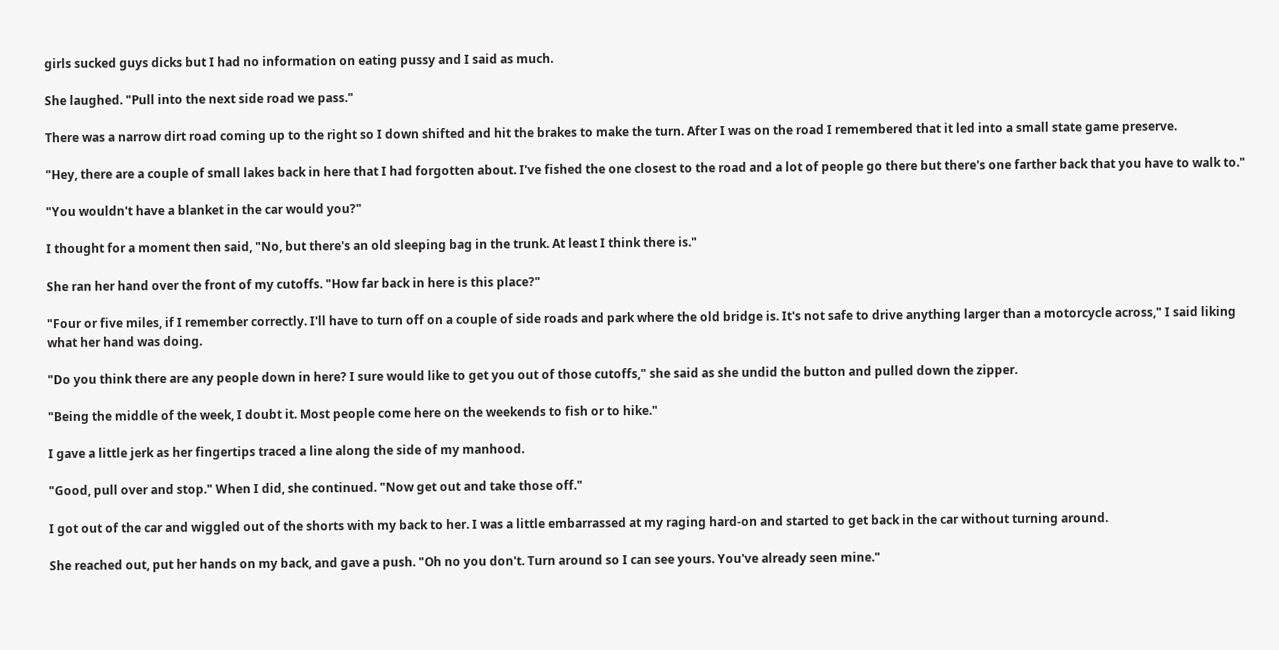girls sucked guys dicks but I had no information on eating pussy and I said as much.

She laughed. "Pull into the next side road we pass."

There was a narrow dirt road coming up to the right so I down shifted and hit the brakes to make the turn. After I was on the road I remembered that it led into a small state game preserve.

"Hey, there are a couple of small lakes back in here that I had forgotten about. I've fished the one closest to the road and a lot of people go there but there's one farther back that you have to walk to."

"You wouldn't have a blanket in the car would you?"

I thought for a moment then said, "No, but there's an old sleeping bag in the trunk. At least I think there is."

She ran her hand over the front of my cutoffs. "How far back in here is this place?"

"Four or five miles, if I remember correctly. I'll have to turn off on a couple of side roads and park where the old bridge is. It's not safe to drive anything larger than a motorcycle across," I said liking what her hand was doing.

"Do you think there are any people down in here? I sure would like to get you out of those cutoffs," she said as she undid the button and pulled down the zipper.

"Being the middle of the week, I doubt it. Most people come here on the weekends to fish or to hike."

I gave a little jerk as her fingertips traced a line along the side of my manhood.

"Good, pull over and stop." When I did, she continued. "Now get out and take those off."

I got out of the car and wiggled out of the shorts with my back to her. I was a little embarrassed at my raging hard-on and started to get back in the car without turning around.

She reached out, put her hands on my back, and gave a push. "Oh no you don't. Turn around so I can see yours. You've already seen mine."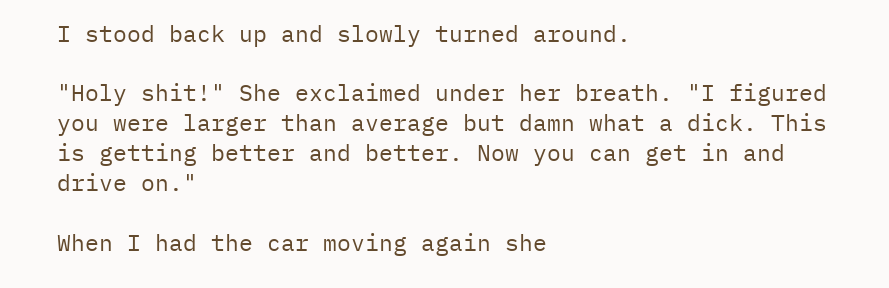I stood back up and slowly turned around.

"Holy shit!" She exclaimed under her breath. "I figured you were larger than average but damn what a dick. This is getting better and better. Now you can get in and drive on."

When I had the car moving again she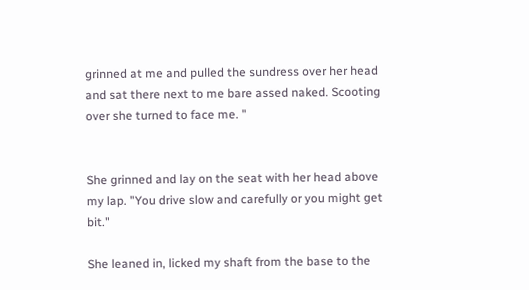grinned at me and pulled the sundress over her head and sat there next to me bare assed naked. Scooting over she turned to face me. "


She grinned and lay on the seat with her head above my lap. "You drive slow and carefully or you might get bit."

She leaned in, licked my shaft from the base to the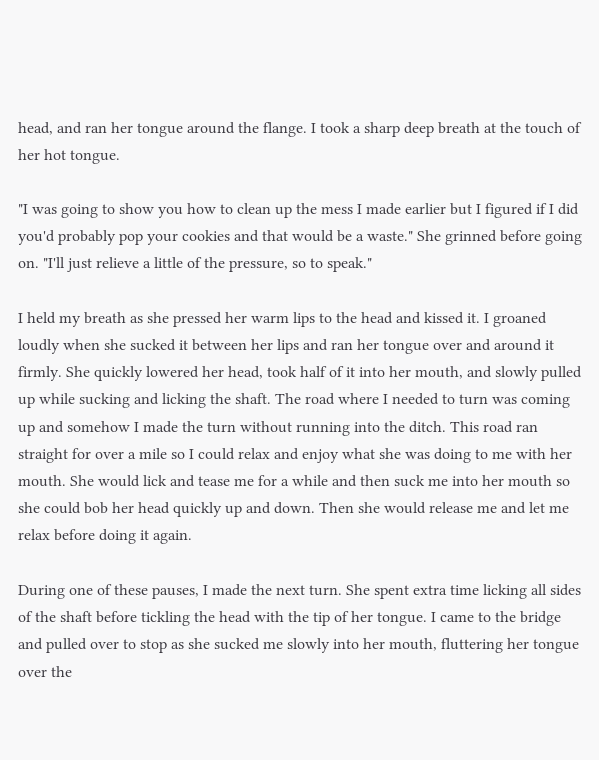head, and ran her tongue around the flange. I took a sharp deep breath at the touch of her hot tongue.

"I was going to show you how to clean up the mess I made earlier but I figured if I did you'd probably pop your cookies and that would be a waste." She grinned before going on. "I'll just relieve a little of the pressure, so to speak."

I held my breath as she pressed her warm lips to the head and kissed it. I groaned loudly when she sucked it between her lips and ran her tongue over and around it firmly. She quickly lowered her head, took half of it into her mouth, and slowly pulled up while sucking and licking the shaft. The road where I needed to turn was coming up and somehow I made the turn without running into the ditch. This road ran straight for over a mile so I could relax and enjoy what she was doing to me with her mouth. She would lick and tease me for a while and then suck me into her mouth so she could bob her head quickly up and down. Then she would release me and let me relax before doing it again.

During one of these pauses, I made the next turn. She spent extra time licking all sides of the shaft before tickling the head with the tip of her tongue. I came to the bridge and pulled over to stop as she sucked me slowly into her mouth, fluttering her tongue over the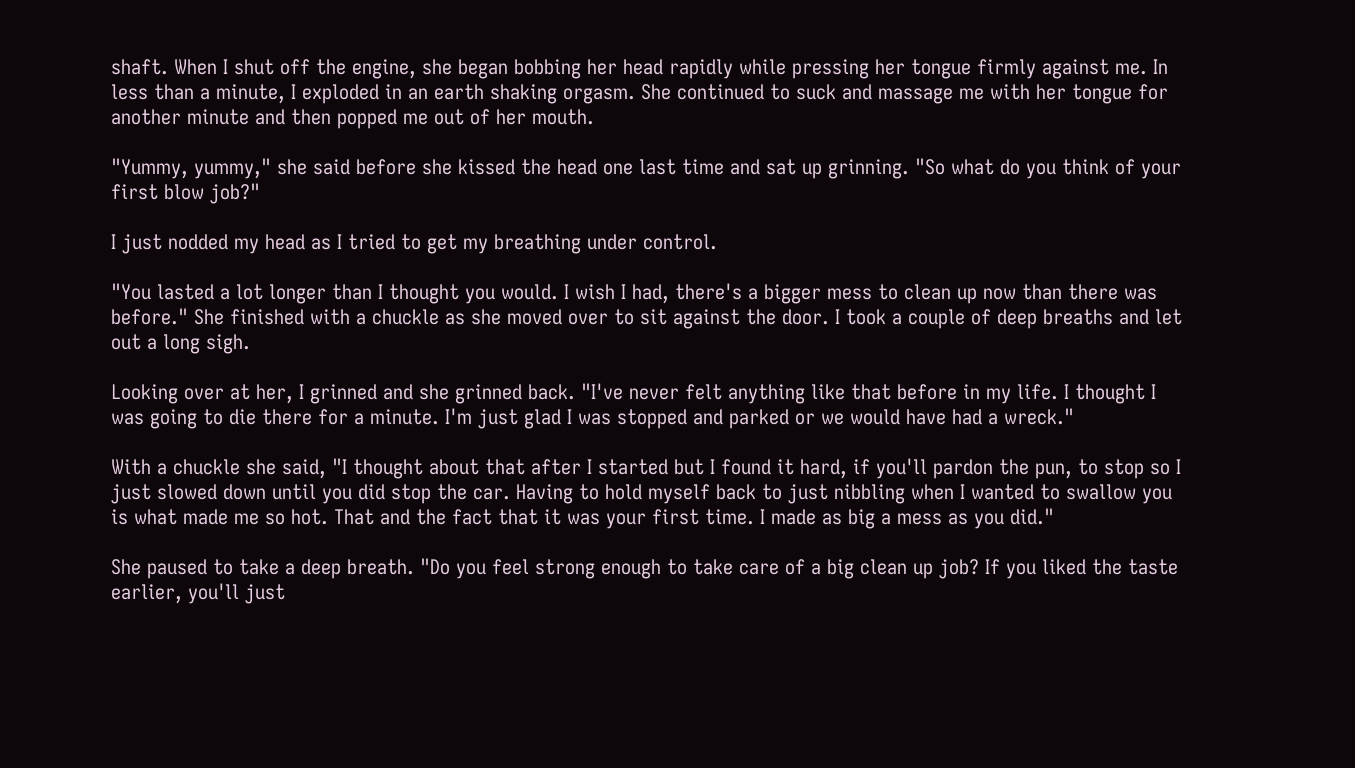shaft. When I shut off the engine, she began bobbing her head rapidly while pressing her tongue firmly against me. In less than a minute, I exploded in an earth shaking orgasm. She continued to suck and massage me with her tongue for another minute and then popped me out of her mouth.

"Yummy, yummy," she said before she kissed the head one last time and sat up grinning. "So what do you think of your first blow job?"

I just nodded my head as I tried to get my breathing under control.

"You lasted a lot longer than I thought you would. I wish I had, there's a bigger mess to clean up now than there was before." She finished with a chuckle as she moved over to sit against the door. I took a couple of deep breaths and let out a long sigh.

Looking over at her, I grinned and she grinned back. "I've never felt anything like that before in my life. I thought I was going to die there for a minute. I'm just glad I was stopped and parked or we would have had a wreck."

With a chuckle she said, "I thought about that after I started but I found it hard, if you'll pardon the pun, to stop so I just slowed down until you did stop the car. Having to hold myself back to just nibbling when I wanted to swallow you is what made me so hot. That and the fact that it was your first time. I made as big a mess as you did."

She paused to take a deep breath. "Do you feel strong enough to take care of a big clean up job? If you liked the taste earlier, you'll just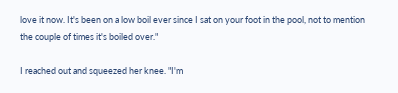love it now. It's been on a low boil ever since I sat on your foot in the pool, not to mention the couple of times it's boiled over."

I reached out and squeezed her knee. "I'm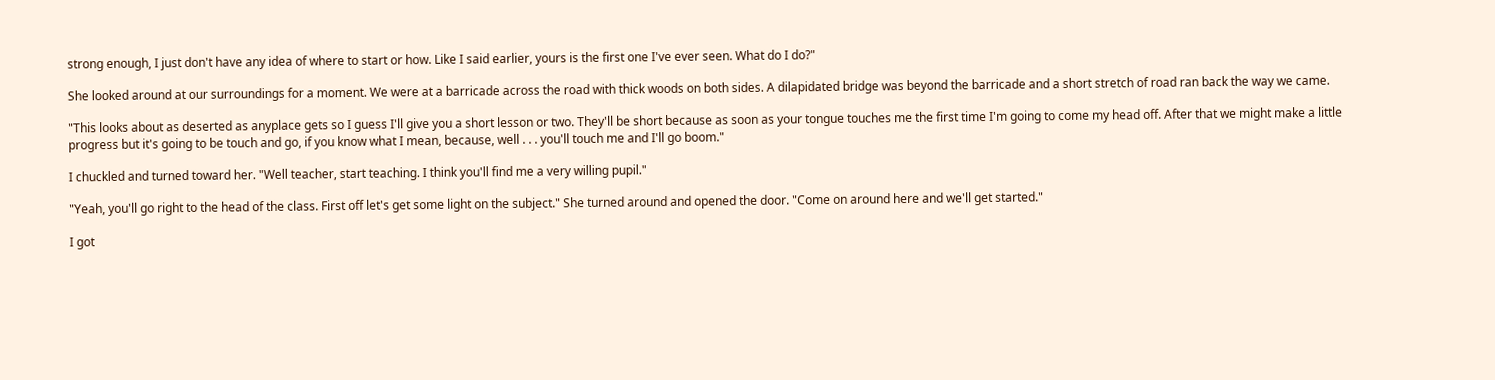strong enough, I just don't have any idea of where to start or how. Like I said earlier, yours is the first one I've ever seen. What do I do?"

She looked around at our surroundings for a moment. We were at a barricade across the road with thick woods on both sides. A dilapidated bridge was beyond the barricade and a short stretch of road ran back the way we came.

"This looks about as deserted as anyplace gets so I guess I'll give you a short lesson or two. They'll be short because as soon as your tongue touches me the first time I'm going to come my head off. After that we might make a little progress but it's going to be touch and go, if you know what I mean, because, well . . . you'll touch me and I'll go boom."

I chuckled and turned toward her. "Well teacher, start teaching. I think you'll find me a very willing pupil."

"Yeah, you'll go right to the head of the class. First off let's get some light on the subject." She turned around and opened the door. "Come on around here and we'll get started."

I got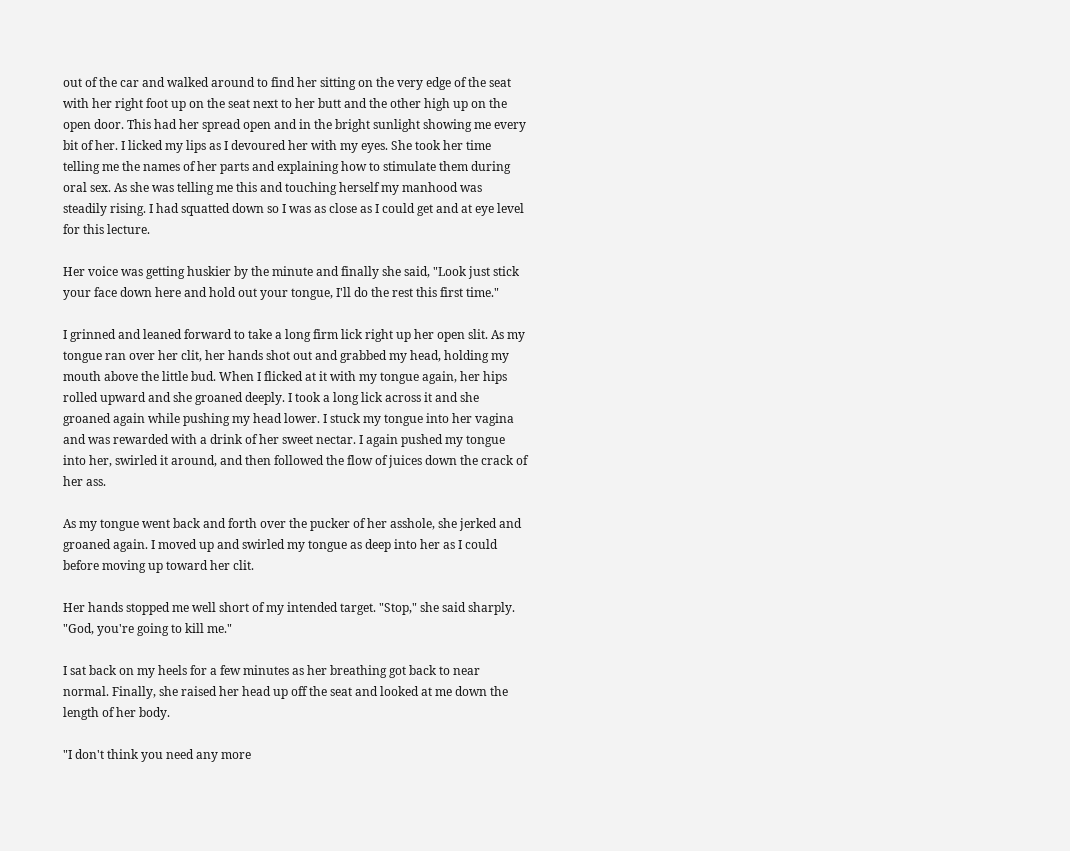out of the car and walked around to find her sitting on the very edge of the seat with her right foot up on the seat next to her butt and the other high up on the open door. This had her spread open and in the bright sunlight showing me every bit of her. I licked my lips as I devoured her with my eyes. She took her time telling me the names of her parts and explaining how to stimulate them during oral sex. As she was telling me this and touching herself my manhood was steadily rising. I had squatted down so I was as close as I could get and at eye level for this lecture.

Her voice was getting huskier by the minute and finally she said, "Look just stick your face down here and hold out your tongue, I'll do the rest this first time."

I grinned and leaned forward to take a long firm lick right up her open slit. As my tongue ran over her clit, her hands shot out and grabbed my head, holding my mouth above the little bud. When I flicked at it with my tongue again, her hips rolled upward and she groaned deeply. I took a long lick across it and she groaned again while pushing my head lower. I stuck my tongue into her vagina and was rewarded with a drink of her sweet nectar. I again pushed my tongue into her, swirled it around, and then followed the flow of juices down the crack of her ass.

As my tongue went back and forth over the pucker of her asshole, she jerked and groaned again. I moved up and swirled my tongue as deep into her as I could before moving up toward her clit.

Her hands stopped me well short of my intended target. "Stop," she said sharply. "God, you're going to kill me."

I sat back on my heels for a few minutes as her breathing got back to near normal. Finally, she raised her head up off the seat and looked at me down the length of her body.

"I don't think you need any more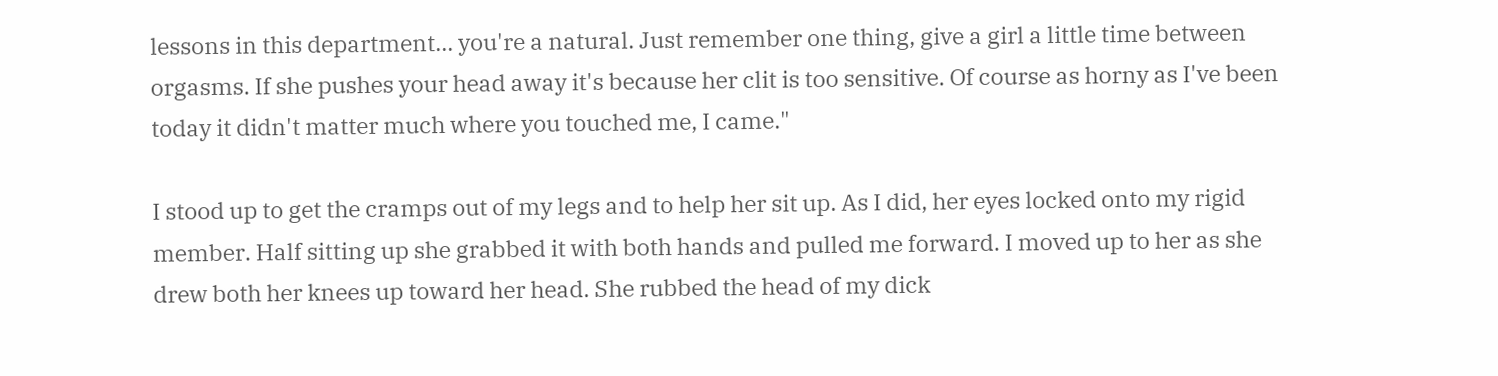lessons in this department... you're a natural. Just remember one thing, give a girl a little time between orgasms. If she pushes your head away it's because her clit is too sensitive. Of course as horny as I've been today it didn't matter much where you touched me, I came."

I stood up to get the cramps out of my legs and to help her sit up. As I did, her eyes locked onto my rigid member. Half sitting up she grabbed it with both hands and pulled me forward. I moved up to her as she drew both her knees up toward her head. She rubbed the head of my dick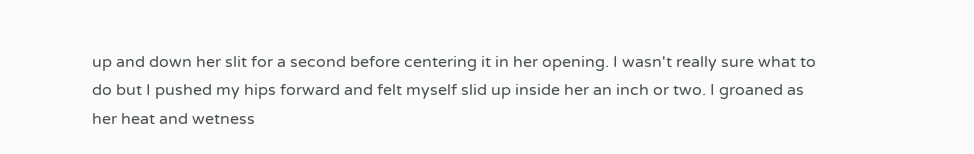up and down her slit for a second before centering it in her opening. I wasn't really sure what to do but I pushed my hips forward and felt myself slid up inside her an inch or two. I groaned as her heat and wetness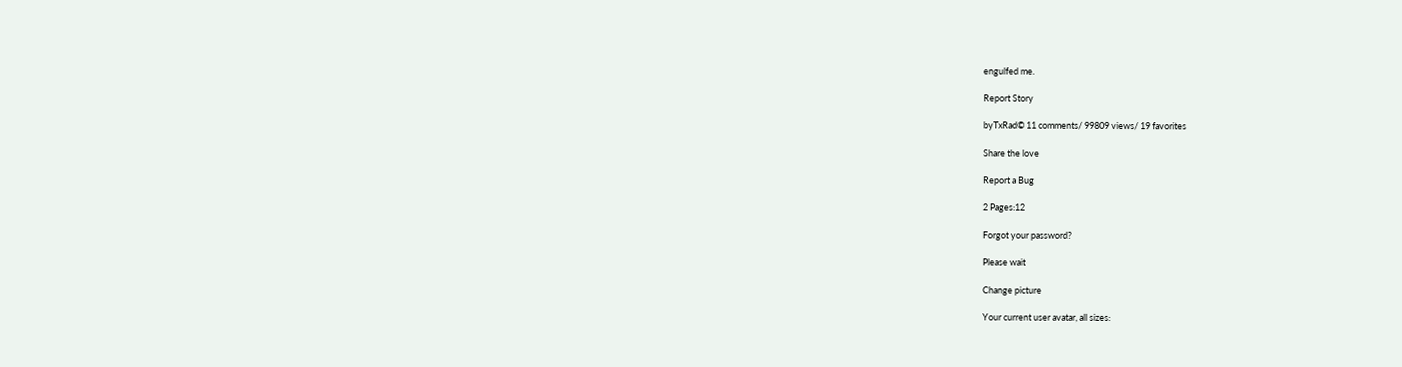engulfed me.

Report Story

byTxRad© 11 comments/ 99809 views/ 19 favorites

Share the love

Report a Bug

2 Pages:12

Forgot your password?

Please wait

Change picture

Your current user avatar, all sizes: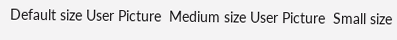Default size User Picture  Medium size User Picture  Small size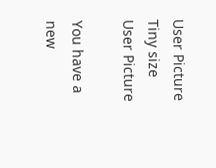User Picture  Tiny size User Picture

You have a new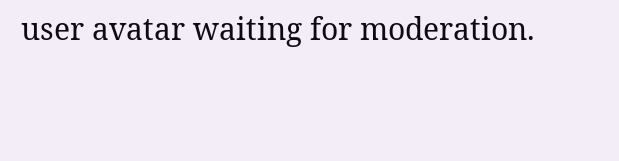user avatar waiting for moderation.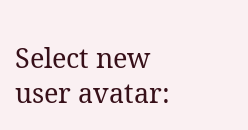Select new user avatar: